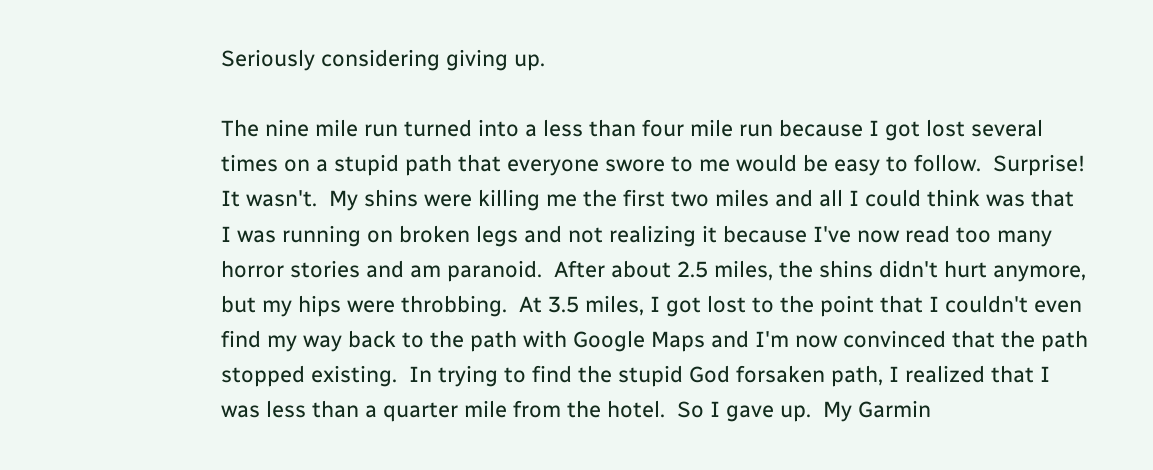Seriously considering giving up.

The nine mile run turned into a less than four mile run because I got lost several times on a stupid path that everyone swore to me would be easy to follow.  Surprise!  It wasn't.  My shins were killing me the first two miles and all I could think was that I was running on broken legs and not realizing it because I've now read too many horror stories and am paranoid.  After about 2.5 miles, the shins didn't hurt anymore, but my hips were throbbing.  At 3.5 miles, I got lost to the point that I couldn't even find my way back to the path with Google Maps and I'm now convinced that the path stopped existing.  In trying to find the stupid God forsaken path, I realized that I was less than a quarter mile from the hotel.  So I gave up.  My Garmin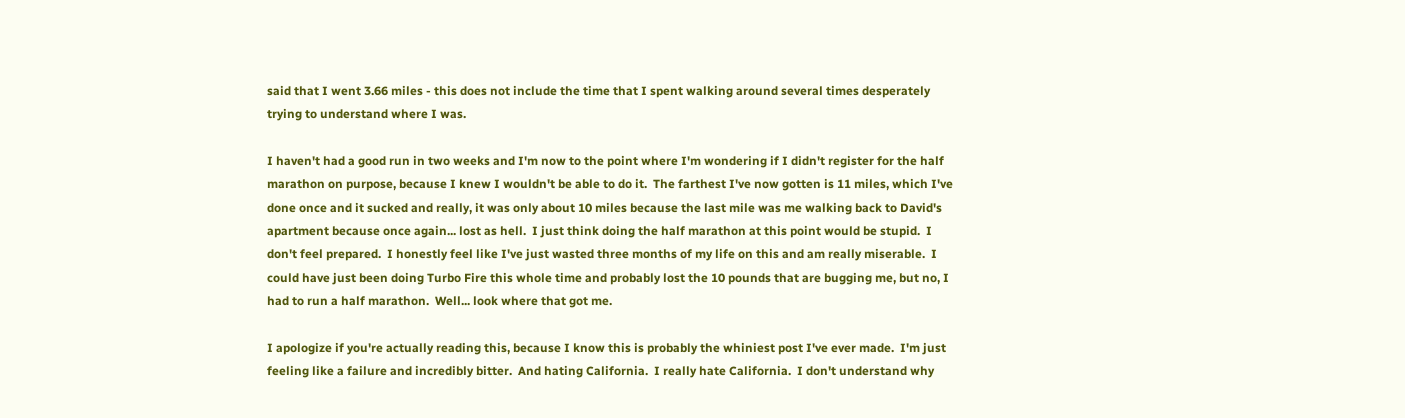said that I went 3.66 miles - this does not include the time that I spent walking around several times desperately trying to understand where I was.

I haven't had a good run in two weeks and I'm now to the point where I'm wondering if I didn't register for the half marathon on purpose, because I knew I wouldn't be able to do it.  The farthest I've now gotten is 11 miles, which I've done once and it sucked and really, it was only about 10 miles because the last mile was me walking back to David's apartment because once again... lost as hell.  I just think doing the half marathon at this point would be stupid.  I don't feel prepared.  I honestly feel like I've just wasted three months of my life on this and am really miserable.  I could have just been doing Turbo Fire this whole time and probably lost the 10 pounds that are bugging me, but no, I had to run a half marathon.  Well... look where that got me.

I apologize if you're actually reading this, because I know this is probably the whiniest post I've ever made.  I'm just feeling like a failure and incredibly bitter.  And hating California.  I really hate California.  I don't understand why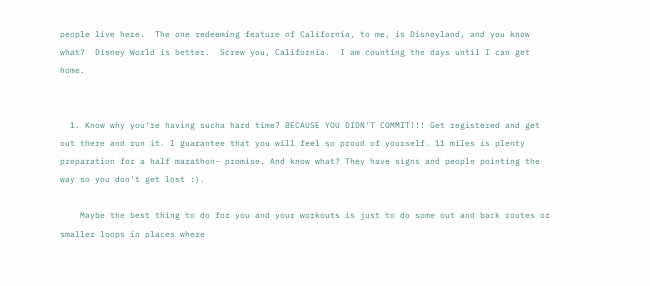people live here.  The one redeeming feature of California, to me, is Disneyland, and you know what?  Disney World is better.  Screw you, California.  I am counting the days until I can get home.


  1. Know why you're having sucha hard time? BECAUSE YOU DIDN'T COMMIT!!! Get registered and get out there and run it. I guarantee that you will feel so proud of yourself. 11 miles is plenty preparation for a half marathon- promise. And know what? They have signs and people pointing the way so you don't get lost :).

    Maybe the best thing to do for you and your workouts is just to do some out and back routes or smaller loops in places where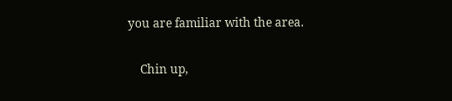you are familiar with the area.

    Chin up,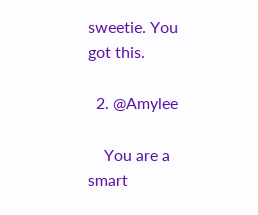sweetie. You got this.

  2. @Amylee

    You are a smart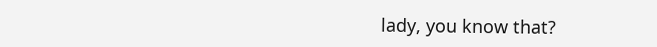lady, you know that?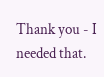Thank you - I needed that.